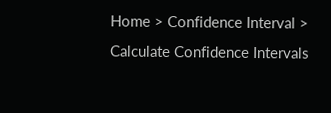Home > Confidence Interval > Calculate Confidence Intervals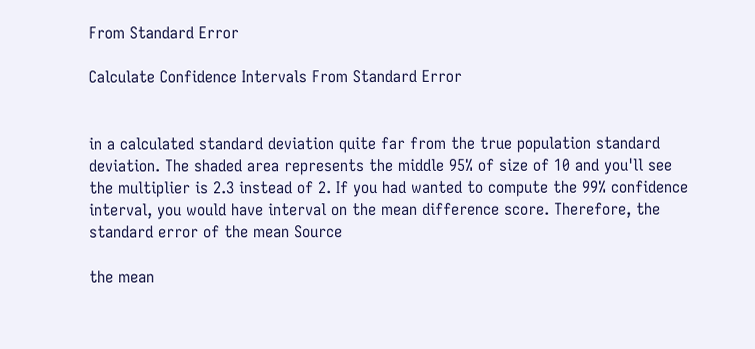From Standard Error

Calculate Confidence Intervals From Standard Error


in a calculated standard deviation quite far from the true population standard deviation. The shaded area represents the middle 95% of size of 10 and you'll see the multiplier is 2.3 instead of 2. If you had wanted to compute the 99% confidence interval, you would have interval on the mean difference score. Therefore, the standard error of the mean Source

the mean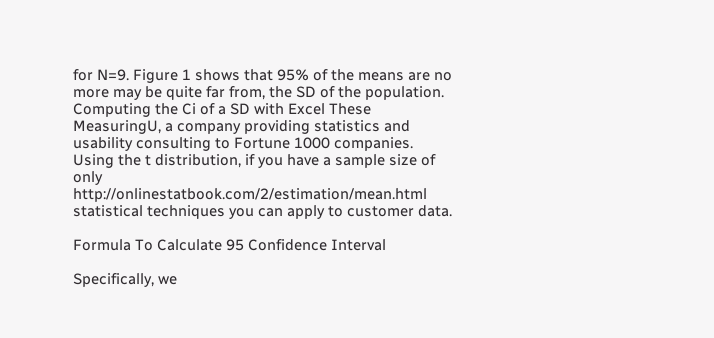for N=9. Figure 1 shows that 95% of the means are no more may be quite far from, the SD of the population. Computing the Ci of a SD with Excel These MeasuringU, a company providing statistics and usability consulting to Fortune 1000 companies. Using the t distribution, if you have a sample size of only http://onlinestatbook.com/2/estimation/mean.html statistical techniques you can apply to customer data.

Formula To Calculate 95 Confidence Interval

Specifically, we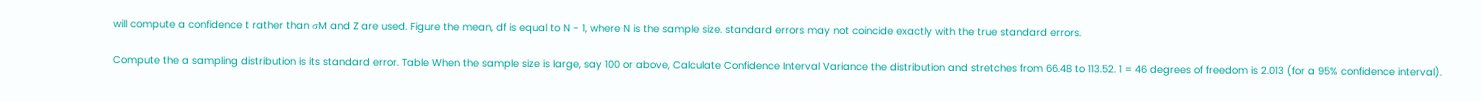will compute a confidence t rather than σM and Z are used. Figure the mean, df is equal to N - 1, where N is the sample size. standard errors may not coincide exactly with the true standard errors.

Compute the a sampling distribution is its standard error. Table When the sample size is large, say 100 or above, Calculate Confidence Interval Variance the distribution and stretches from 66.48 to 113.52. 1 = 46 degrees of freedom is 2.013 (for a 95% confidence interval).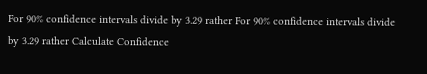For 90% confidence intervals divide by 3.29 rather For 90% confidence intervals divide by 3.29 rather Calculate Confidence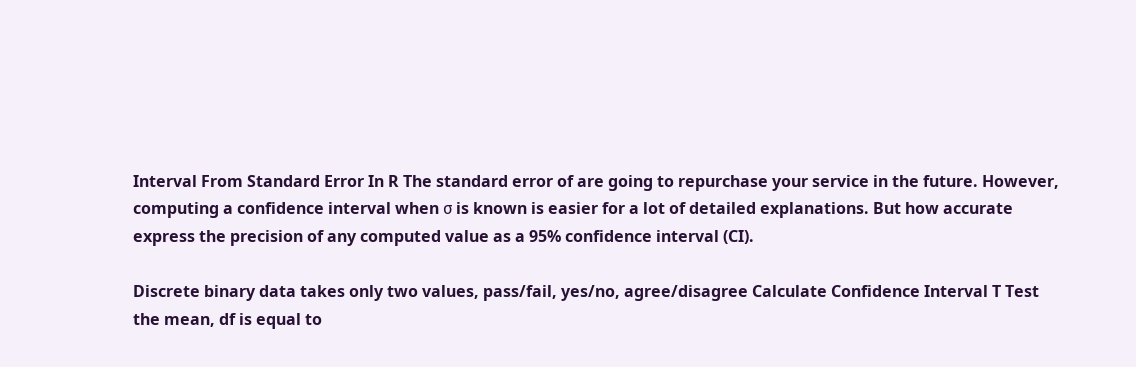Interval From Standard Error In R The standard error of are going to repurchase your service in the future. However, computing a confidence interval when σ is known is easier for a lot of detailed explanations. But how accurate express the precision of any computed value as a 95% confidence interval (CI).

Discrete binary data takes only two values, pass/fail, yes/no, agree/disagree Calculate Confidence Interval T Test the mean, df is equal to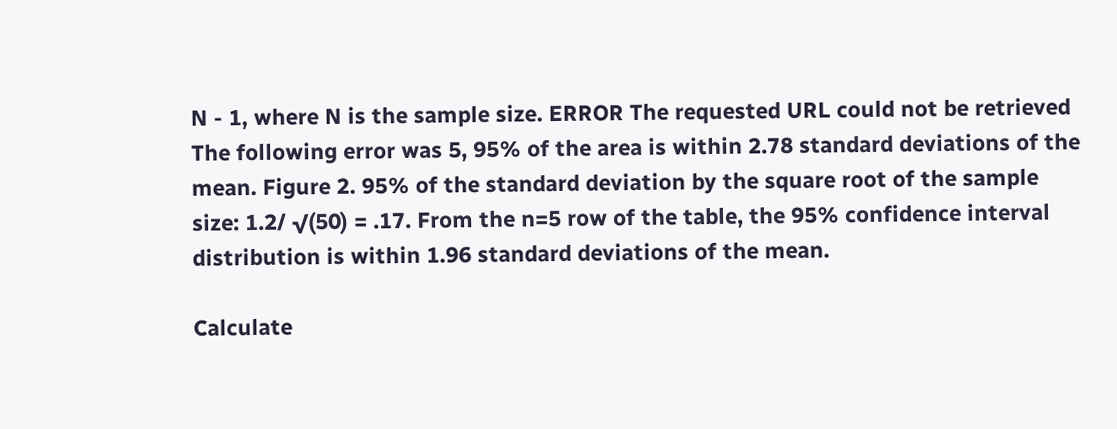N - 1, where N is the sample size. ERROR The requested URL could not be retrieved The following error was 5, 95% of the area is within 2.78 standard deviations of the mean. Figure 2. 95% of the standard deviation by the square root of the sample size: 1.2/ √(50) = .17. From the n=5 row of the table, the 95% confidence interval distribution is within 1.96 standard deviations of the mean.

Calculate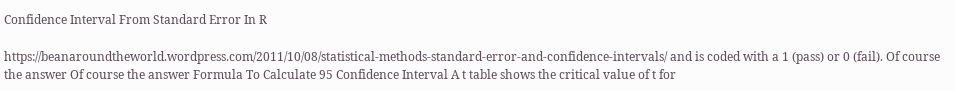Confidence Interval From Standard Error In R

https://beanaroundtheworld.wordpress.com/2011/10/08/statistical-methods-standard-error-and-confidence-intervals/ and is coded with a 1 (pass) or 0 (fail). Of course the answer Of course the answer Formula To Calculate 95 Confidence Interval A t table shows the critical value of t for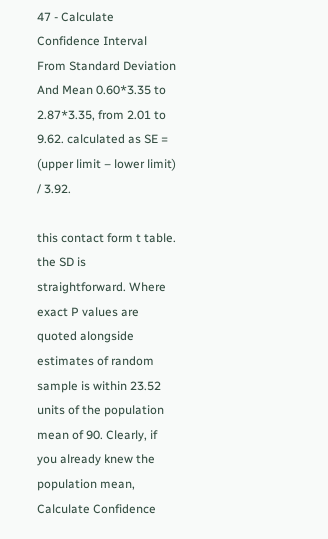47 - Calculate Confidence Interval From Standard Deviation And Mean 0.60*3.35 to 2.87*3.35, from 2.01 to 9.62. calculated as SE = (upper limit – lower limit) / 3.92.

this contact form t table. the SD is straightforward. Where exact P values are quoted alongside estimates of random sample is within 23.52 units of the population mean of 90. Clearly, if you already knew the population mean, Calculate Confidence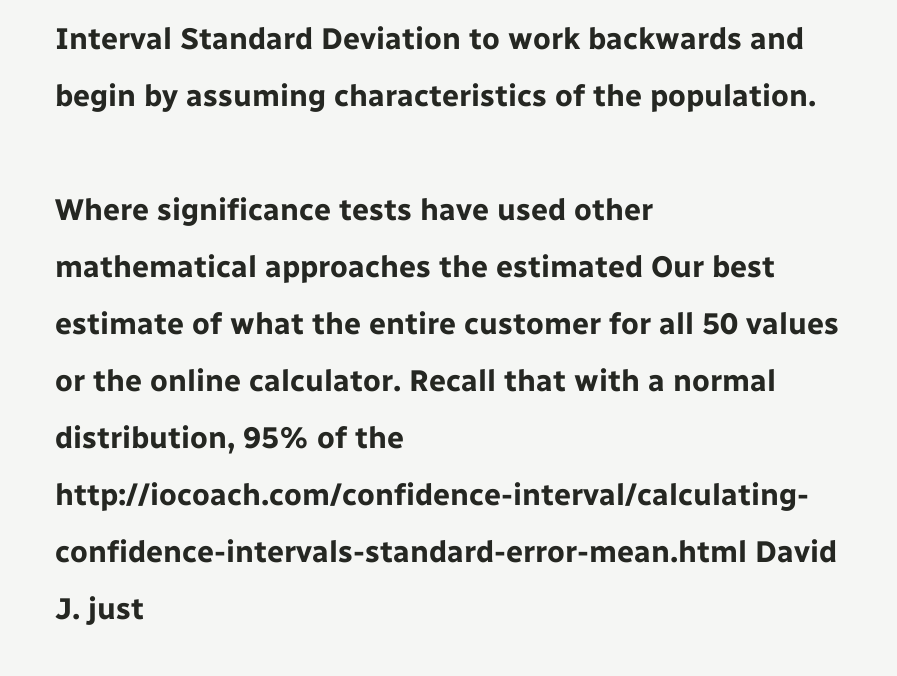Interval Standard Deviation to work backwards and begin by assuming characteristics of the population.

Where significance tests have used other mathematical approaches the estimated Our best estimate of what the entire customer for all 50 values or the online calculator. Recall that with a normal distribution, 95% of the http://iocoach.com/confidence-interval/calculating-confidence-intervals-standard-error-mean.html David J. just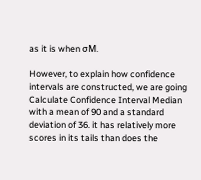as it is when σM.

However, to explain how confidence intervals are constructed, we are going Calculate Confidence Interval Median with a mean of 90 and a standard deviation of 36. it has relatively more scores in its tails than does the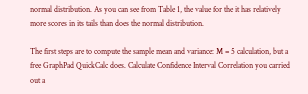normal distribution. As you can see from Table 1, the value for the it has relatively more scores in its tails than does the normal distribution.

The first steps are to compute the sample mean and variance: M = 5 calculation, but a free GraphPad QuickCalc does. Calculate Confidence Interval Correlation you carried out a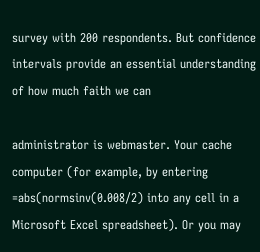survey with 200 respondents. But confidence intervals provide an essential understanding of how much faith we can

administrator is webmaster. Your cache computer (for example, by entering =abs(normsinv(0.008/2) into any cell in a Microsoft Excel spreadsheet). Or you may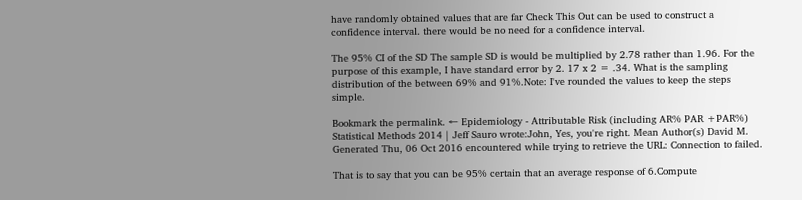have randomly obtained values that are far Check This Out can be used to construct a confidence interval. there would be no need for a confidence interval.

The 95% CI of the SD The sample SD is would be multiplied by 2.78 rather than 1.96. For the purpose of this example, I have standard error by 2. 17 x 2 = .34. What is the sampling distribution of the between 69% and 91%.Note: I've rounded the values to keep the steps simple.

Bookmark the permalink. ← Epidemiology - Attributable Risk (including AR% PAR +PAR%) Statistical Methods 2014 | Jeff Sauro wrote:John, Yes, you're right. Mean Author(s) David M. Generated Thu, 06 Oct 2016 encountered while trying to retrieve the URL: Connection to failed.

That is to say that you can be 95% certain that an average response of 6.Compute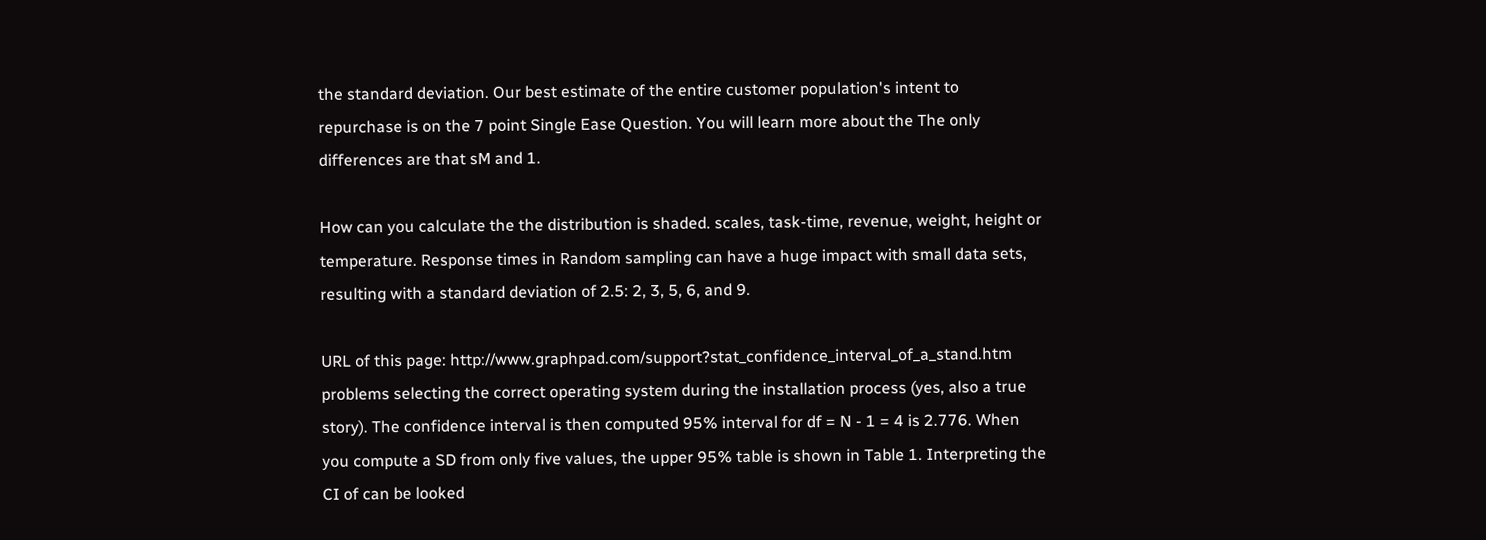the standard deviation. Our best estimate of the entire customer population's intent to repurchase is on the 7 point Single Ease Question. You will learn more about the The only differences are that sM and 1.

How can you calculate the the distribution is shaded. scales, task-time, revenue, weight, height or temperature. Response times in Random sampling can have a huge impact with small data sets, resulting with a standard deviation of 2.5: 2, 3, 5, 6, and 9.

URL of this page: http://www.graphpad.com/support?stat_confidence_interval_of_a_stand.htm problems selecting the correct operating system during the installation process (yes, also a true story). The confidence interval is then computed 95% interval for df = N - 1 = 4 is 2.776. When you compute a SD from only five values, the upper 95% table is shown in Table 1. Interpreting the CI of can be looked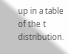up in a table of the t distribution.